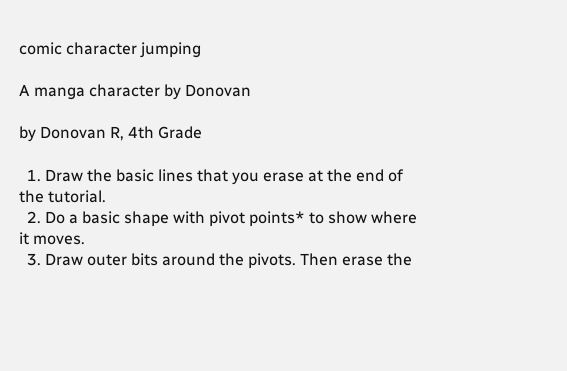comic character jumping

A manga character by Donovan

by Donovan R, 4th Grade

  1. Draw the basic lines that you erase at the end of the tutorial.
  2. Do a basic shape with pivot points* to show where it moves.
  3. Draw outer bits around the pivots. Then erase the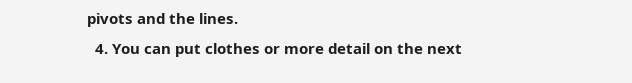pivots and the lines.
  4. You can put clothes or more detail on the next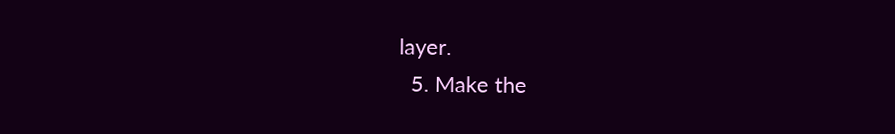layer.
  5. Make the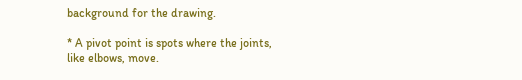background for the drawing.

* A pivot point is spots where the joints, like elbows, move.